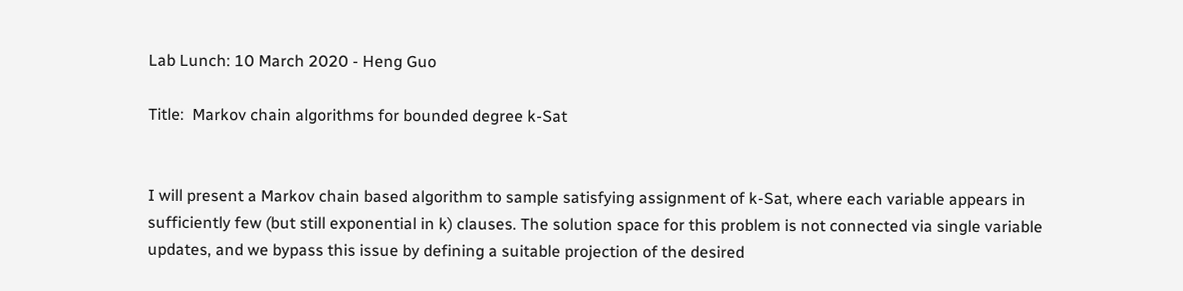Lab Lunch: 10 March 2020 - Heng Guo

Title:  Markov chain algorithms for bounded degree k-Sat


I will present a Markov chain based algorithm to sample satisfying assignment of k-Sat, where each variable appears in sufficiently few (but still exponential in k) clauses. The solution space for this problem is not connected via single variable updates, and we bypass this issue by defining a suitable projection of the desired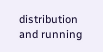distribution and running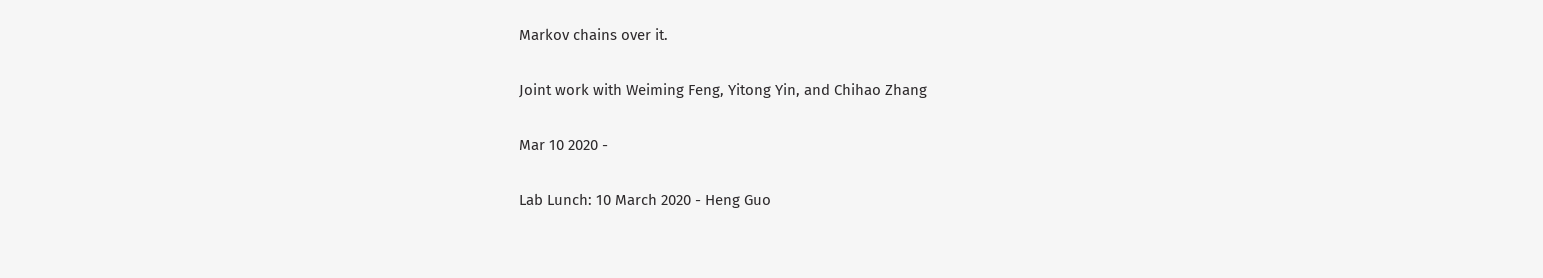Markov chains over it.

Joint work with Weiming Feng, Yitong Yin, and Chihao Zhang

Mar 10 2020 -

Lab Lunch: 10 March 2020 - Heng Guo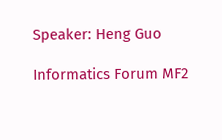Speaker: Heng Guo

Informatics Forum MF2